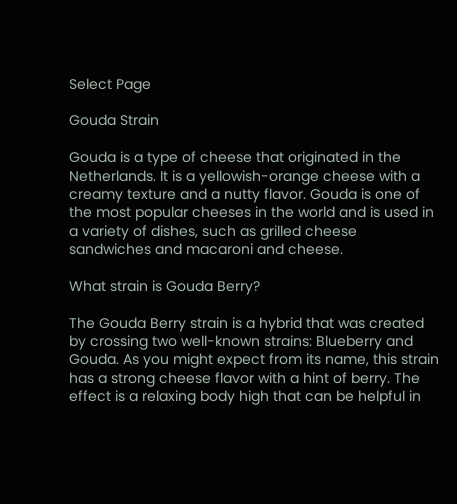Select Page

Gouda Strain

Gouda is a type of cheese that originated in the Netherlands. It is a yellowish-orange cheese with a creamy texture and a nutty flavor. Gouda is one of the most popular cheeses in the world and is used in a variety of dishes, such as grilled cheese sandwiches and macaroni and cheese.

What strain is Gouda Berry?

The Gouda Berry strain is a hybrid that was created by crossing two well-known strains: Blueberry and Gouda. As you might expect from its name, this strain has a strong cheese flavor with a hint of berry. The effect is a relaxing body high that can be helpful in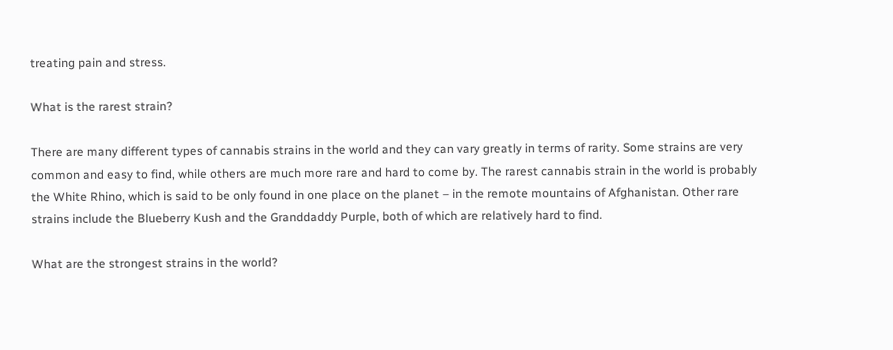treating pain and stress.

What is the rarest strain?

There are many different types of cannabis strains in the world and they can vary greatly in terms of rarity. Some strains are very common and easy to find, while others are much more rare and hard to come by. The rarest cannabis strain in the world is probably the White Rhino, which is said to be only found in one place on the planet – in the remote mountains of Afghanistan. Other rare strains include the Blueberry Kush and the Granddaddy Purple, both of which are relatively hard to find.

What are the strongest strains in the world?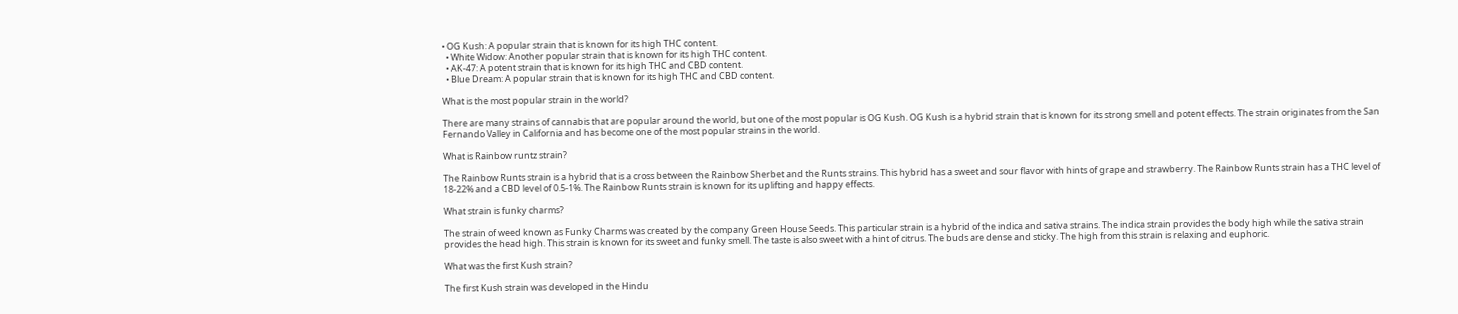• OG Kush: A popular strain that is known for its high THC content.
  • White Widow: Another popular strain that is known for its high THC content.
  • AK-47: A potent strain that is known for its high THC and CBD content.
  • Blue Dream: A popular strain that is known for its high THC and CBD content.

What is the most popular strain in the world?

There are many strains of cannabis that are popular around the world, but one of the most popular is OG Kush. OG Kush is a hybrid strain that is known for its strong smell and potent effects. The strain originates from the San Fernando Valley in California and has become one of the most popular strains in the world.

What is Rainbow runtz strain?

The Rainbow Runts strain is a hybrid that is a cross between the Rainbow Sherbet and the Runts strains. This hybrid has a sweet and sour flavor with hints of grape and strawberry. The Rainbow Runts strain has a THC level of 18-22% and a CBD level of 0.5-1%. The Rainbow Runts strain is known for its uplifting and happy effects.

What strain is funky charms?

The strain of weed known as Funky Charms was created by the company Green House Seeds. This particular strain is a hybrid of the indica and sativa strains. The indica strain provides the body high while the sativa strain provides the head high. This strain is known for its sweet and funky smell. The taste is also sweet with a hint of citrus. The buds are dense and sticky. The high from this strain is relaxing and euphoric.

What was the first Kush strain?

The first Kush strain was developed in the Hindu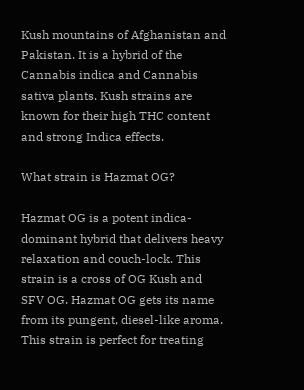Kush mountains of Afghanistan and Pakistan. It is a hybrid of the Cannabis indica and Cannabis sativa plants. Kush strains are known for their high THC content and strong Indica effects.

What strain is Hazmat OG?

Hazmat OG is a potent indica-dominant hybrid that delivers heavy relaxation and couch-lock. This strain is a cross of OG Kush and SFV OG. Hazmat OG gets its name from its pungent, diesel-like aroma. This strain is perfect for treating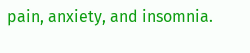pain, anxiety, and insomnia.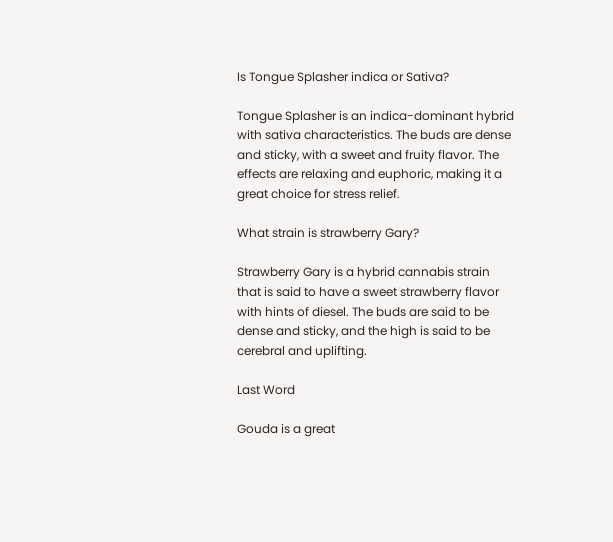Is Tongue Splasher indica or Sativa?

Tongue Splasher is an indica-dominant hybrid with sativa characteristics. The buds are dense and sticky, with a sweet and fruity flavor. The effects are relaxing and euphoric, making it a great choice for stress relief.

What strain is strawberry Gary?

Strawberry Gary is a hybrid cannabis strain that is said to have a sweet strawberry flavor with hints of diesel. The buds are said to be dense and sticky, and the high is said to be cerebral and uplifting.

Last Word

Gouda is a great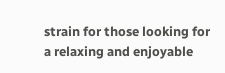strain for those looking for a relaxing and enjoyable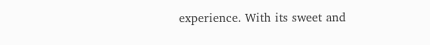experience. With its sweet and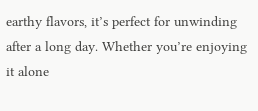earthy flavors, it’s perfect for unwinding after a long day. Whether you’re enjoying it alone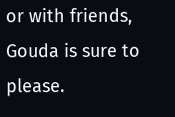or with friends, Gouda is sure to please.